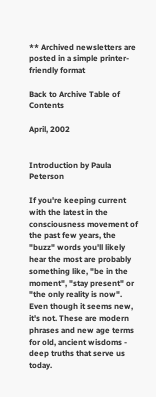** Archived newsletters are posted in a simple printer-friendly format

Back to Archive Table of Contents

April, 2002


Introduction by Paula Peterson

If you're keeping current with the latest in the consciousness movement of the past few years, the "buzz" words you'll likely hear the most are probably something like, "be in the moment", "stay present" or "the only reality is now". Even though it seems new, it's not. These are modern phrases and new age terms for old, ancient wisdoms - deep truths that serve us today.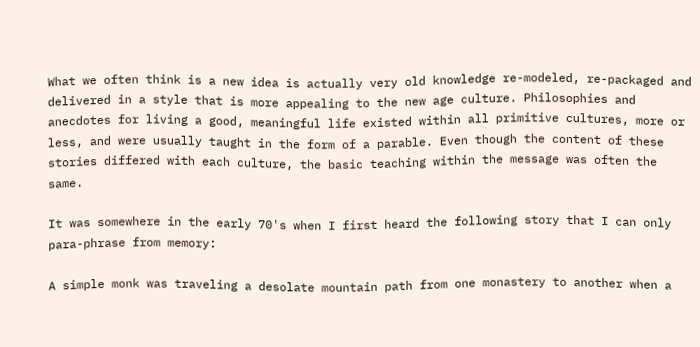What we often think is a new idea is actually very old knowledge re-modeled, re-packaged and delivered in a style that is more appealing to the new age culture. Philosophies and anecdotes for living a good, meaningful life existed within all primitive cultures, more or less, and were usually taught in the form of a parable. Even though the content of these stories differed with each culture, the basic teaching within the message was often the same.

It was somewhere in the early 70's when I first heard the following story that I can only para-phrase from memory:

A simple monk was traveling a desolate mountain path from one monastery to another when a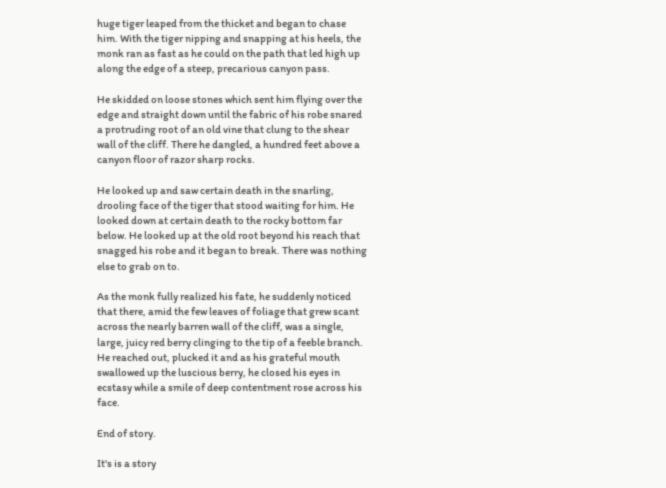huge tiger leaped from the thicket and began to chase him. With the tiger nipping and snapping at his heels, the monk ran as fast as he could on the path that led high up along the edge of a steep, precarious canyon pass.

He skidded on loose stones which sent him flying over the edge and straight down until the fabric of his robe snared a protruding root of an old vine that clung to the shear wall of the cliff. There he dangled, a hundred feet above a canyon floor of razor sharp rocks.

He looked up and saw certain death in the snarling, drooling face of the tiger that stood waiting for him. He looked down at certain death to the rocky bottom far below. He looked up at the old root beyond his reach that snagged his robe and it began to break. There was nothing else to grab on to.

As the monk fully realized his fate, he suddenly noticed that there, amid the few leaves of foliage that grew scant across the nearly barren wall of the cliff, was a single, large, juicy red berry clinging to the tip of a feeble branch. He reached out, plucked it and as his grateful mouth swallowed up the luscious berry, he closed his eyes in ecstasy while a smile of deep contentment rose across his face.

End of story.

It's is a story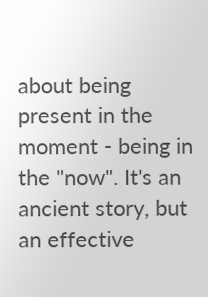about being present in the moment - being in the "now". It's an ancient story, but an effective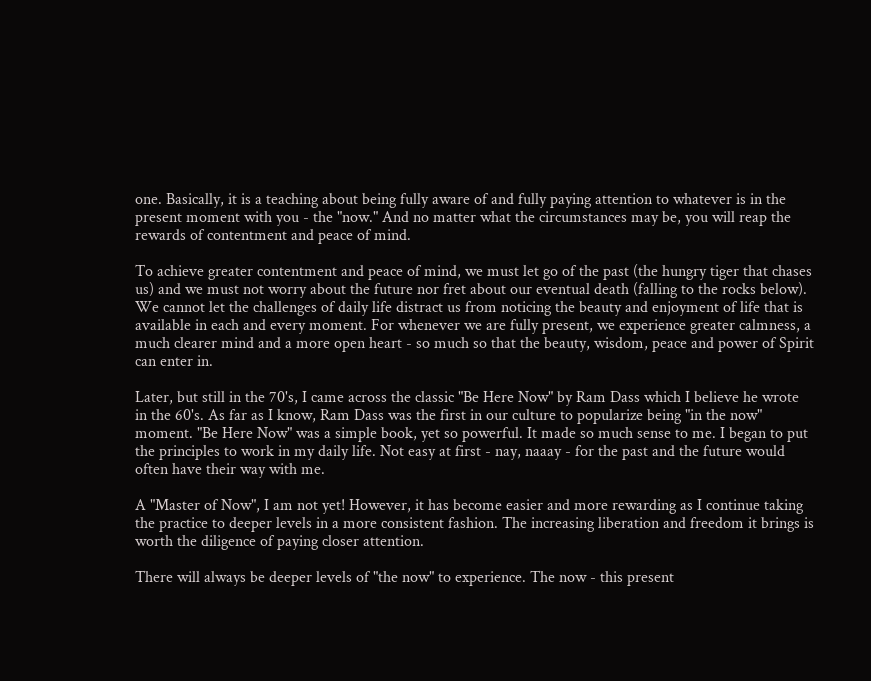one. Basically, it is a teaching about being fully aware of and fully paying attention to whatever is in the present moment with you - the "now." And no matter what the circumstances may be, you will reap the rewards of contentment and peace of mind.

To achieve greater contentment and peace of mind, we must let go of the past (the hungry tiger that chases us) and we must not worry about the future nor fret about our eventual death (falling to the rocks below). We cannot let the challenges of daily life distract us from noticing the beauty and enjoyment of life that is available in each and every moment. For whenever we are fully present, we experience greater calmness, a much clearer mind and a more open heart - so much so that the beauty, wisdom, peace and power of Spirit can enter in.

Later, but still in the 70's, I came across the classic "Be Here Now" by Ram Dass which I believe he wrote in the 60's. As far as I know, Ram Dass was the first in our culture to popularize being "in the now" moment. "Be Here Now" was a simple book, yet so powerful. It made so much sense to me. I began to put the principles to work in my daily life. Not easy at first - nay, naaay - for the past and the future would often have their way with me.

A "Master of Now", I am not yet! However, it has become easier and more rewarding as I continue taking the practice to deeper levels in a more consistent fashion. The increasing liberation and freedom it brings is worth the diligence of paying closer attention.

There will always be deeper levels of "the now" to experience. The now - this present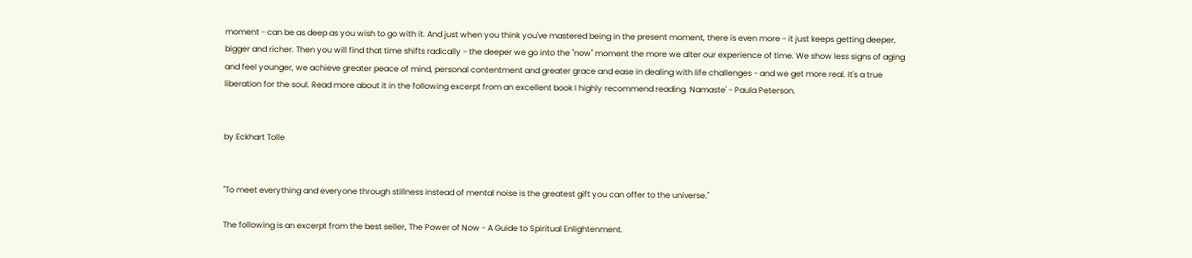moment - can be as deep as you wish to go with it. And just when you think you've mastered being in the present moment, there is even more - it just keeps getting deeper, bigger and richer. Then you will find that time shifts radically - the deeper we go into the "now" moment the more we alter our experience of time. We show less signs of aging and feel younger, we achieve greater peace of mind, personal contentment and greater grace and ease in dealing with life challenges - and we get more real. It's a true liberation for the soul. Read more about it in the following excerpt from an excellent book I highly recommend reading. Namaste' - Paula Peterson.


by Eckhart Tolle


"To meet everything and everyone through stillness instead of mental noise is the greatest gift you can offer to the universe."

The following is an excerpt from the best seller, The Power of Now - A Guide to Spiritual Enlightenment.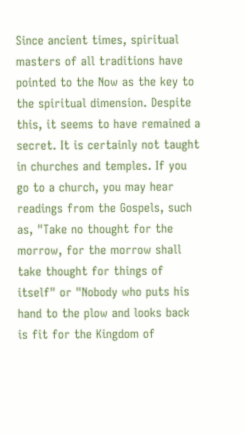Since ancient times, spiritual masters of all traditions have pointed to the Now as the key to the spiritual dimension. Despite this, it seems to have remained a secret. It is certainly not taught in churches and temples. If you go to a church, you may hear readings from the Gospels, such as, "Take no thought for the morrow, for the morrow shall take thought for things of itself" or "Nobody who puts his hand to the plow and looks back is fit for the Kingdom of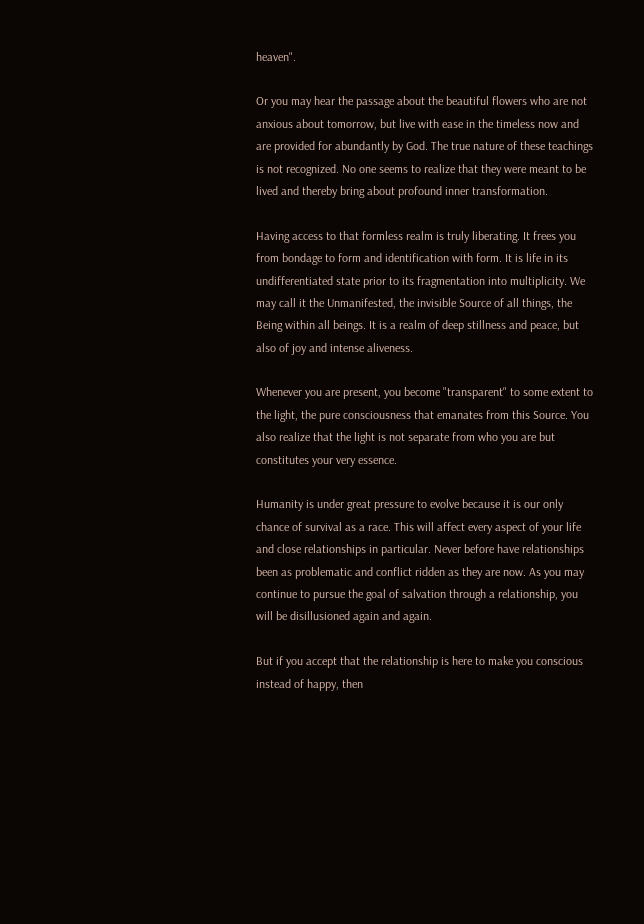heaven".

Or you may hear the passage about the beautiful flowers who are not anxious about tomorrow, but live with ease in the timeless now and are provided for abundantly by God. The true nature of these teachings is not recognized. No one seems to realize that they were meant to be lived and thereby bring about profound inner transformation.

Having access to that formless realm is truly liberating. It frees you from bondage to form and identification with form. It is life in its undifferentiated state prior to its fragmentation into multiplicity. We may call it the Unmanifested, the invisible Source of all things, the Being within all beings. It is a realm of deep stillness and peace, but also of joy and intense aliveness.

Whenever you are present, you become "transparent" to some extent to the light, the pure consciousness that emanates from this Source. You also realize that the light is not separate from who you are but constitutes your very essence.

Humanity is under great pressure to evolve because it is our only chance of survival as a race. This will affect every aspect of your life and close relationships in particular. Never before have relationships been as problematic and conflict ridden as they are now. As you may continue to pursue the goal of salvation through a relationship, you will be disillusioned again and again.

But if you accept that the relationship is here to make you conscious instead of happy, then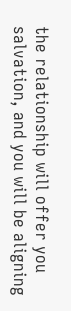the relationship will offer you salvation, and you will be aligning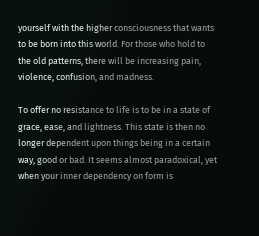yourself with the higher consciousness that wants to be born into this world. For those who hold to the old patterns, there will be increasing pain, violence, confusion, and madness.

To offer no resistance to life is to be in a state of grace, ease, and lightness. This state is then no longer dependent upon things being in a certain way, good or bad. It seems almost paradoxical, yet when your inner dependency on form is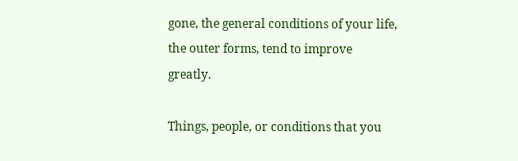gone, the general conditions of your life, the outer forms, tend to improve greatly.

Things, people, or conditions that you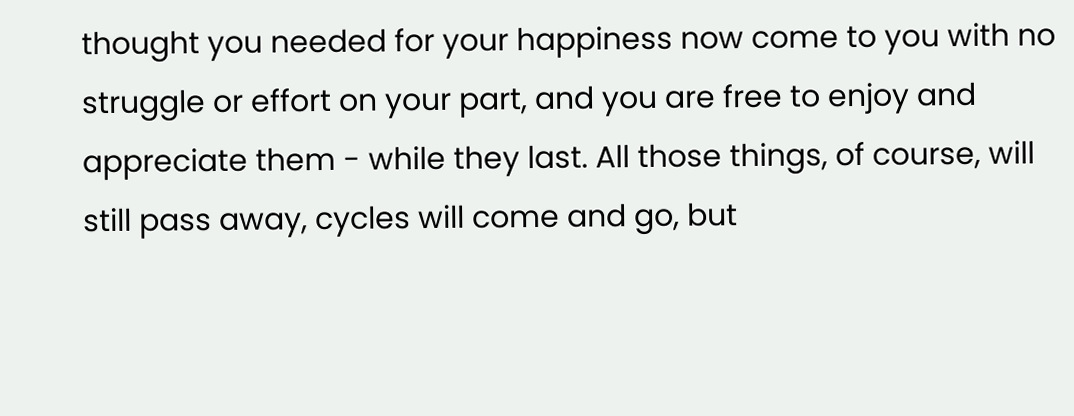thought you needed for your happiness now come to you with no struggle or effort on your part, and you are free to enjoy and appreciate them - while they last. All those things, of course, will still pass away, cycles will come and go, but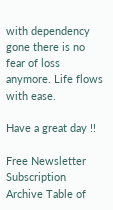with dependency gone there is no fear of loss anymore. Life flows with ease.

Have a great day !!

Free Newsletter Subscription
Archive Table of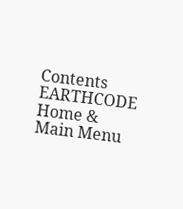Contents
EARTHCODE Home & Main Menu